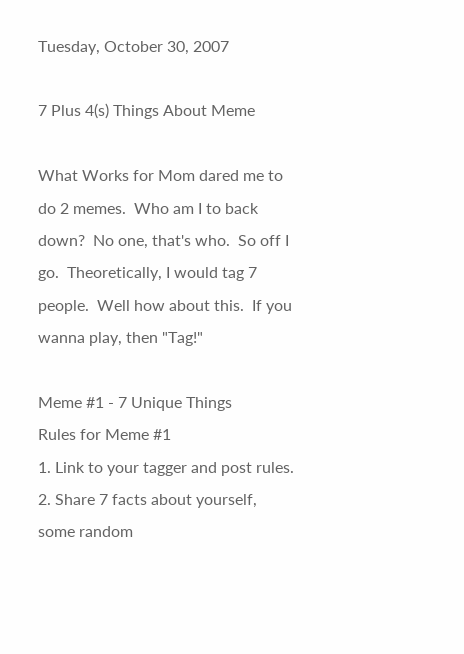Tuesday, October 30, 2007

7 Plus 4(s) Things About Meme

What Works for Mom dared me to do 2 memes.  Who am I to back down?  No one, that's who.  So off I go.  Theoretically, I would tag 7 people.  Well how about this.  If you wanna play, then "Tag!"

Meme #1 - 7 Unique Things
Rules for Meme #1
1. Link to your tagger and post rules.
2. Share 7 facts about yourself, some random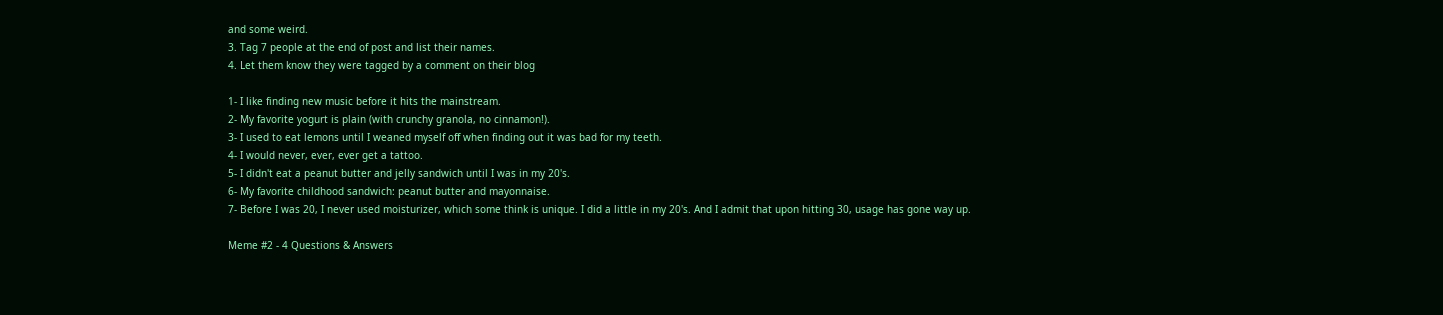and some weird.
3. Tag 7 people at the end of post and list their names.
4. Let them know they were tagged by a comment on their blog

1- I like finding new music before it hits the mainstream.
2- My favorite yogurt is plain (with crunchy granola, no cinnamon!).
3- I used to eat lemons until I weaned myself off when finding out it was bad for my teeth.
4- I would never, ever, ever get a tattoo.
5- I didn't eat a peanut butter and jelly sandwich until I was in my 20's.
6- My favorite childhood sandwich: peanut butter and mayonnaise.
7- Before I was 20, I never used moisturizer, which some think is unique. I did a little in my 20's. And I admit that upon hitting 30, usage has gone way up.

Meme #2 - 4 Questions & Answers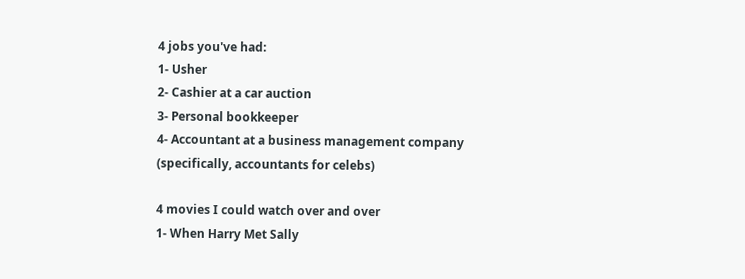4 jobs you've had:
1- Usher
2- Cashier at a car auction
3- Personal bookkeeper
4- Accountant at a business management company (specifically, accountants for celebs)

4 movies I could watch over and over
1- When Harry Met Sally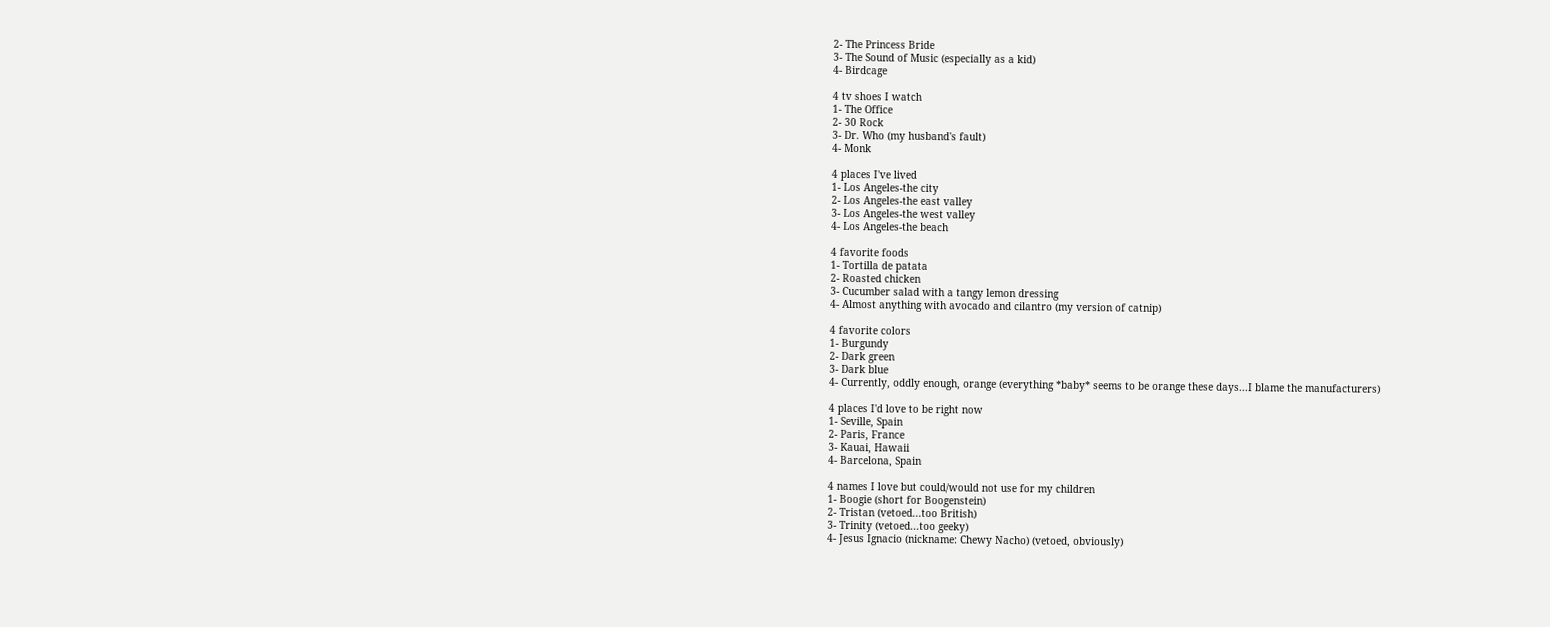2- The Princess Bride
3- The Sound of Music (especially as a kid)
4- Birdcage

4 tv shoes I watch
1- The Office
2- 30 Rock
3- Dr. Who (my husband's fault)
4- Monk

4 places I've lived
1- Los Angeles-the city
2- Los Angeles-the east valley
3- Los Angeles-the west valley
4- Los Angeles-the beach

4 favorite foods
1- Tortilla de patata
2- Roasted chicken
3- Cucumber salad with a tangy lemon dressing
4- Almost anything with avocado and cilantro (my version of catnip)

4 favorite colors
1- Burgundy
2- Dark green
3- Dark blue
4- Currently, oddly enough, orange (everything *baby* seems to be orange these days...I blame the manufacturers)

4 places I'd love to be right now
1- Seville, Spain
2- Paris, France
3- Kauai, Hawaii
4- Barcelona, Spain

4 names I love but could/would not use for my children
1- Boogie (short for Boogenstein)
2- Tristan (vetoed...too British)
3- Trinity (vetoed...too geeky)
4- Jesus Ignacio (nickname: Chewy Nacho) (vetoed, obviously)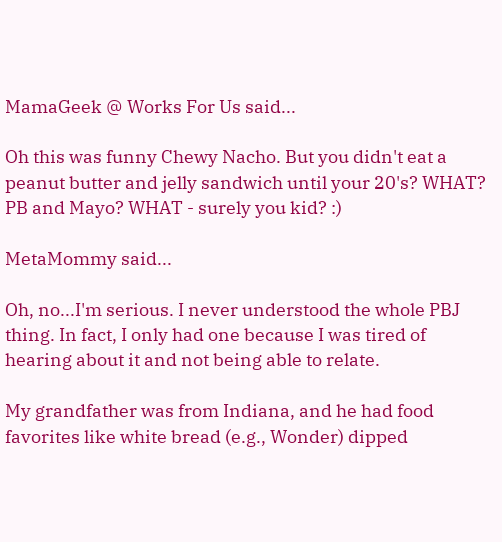MamaGeek @ Works For Us said...

Oh this was funny Chewy Nacho. But you didn't eat a peanut butter and jelly sandwich until your 20's? WHAT? PB and Mayo? WHAT - surely you kid? :)

MetaMommy said...

Oh, no...I'm serious. I never understood the whole PBJ thing. In fact, I only had one because I was tired of hearing about it and not being able to relate.

My grandfather was from Indiana, and he had food favorites like white bread (e.g., Wonder) dipped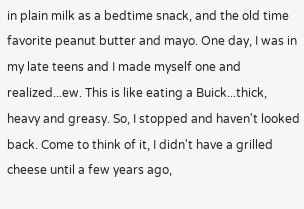in plain milk as a bedtime snack, and the old time favorite peanut butter and mayo. One day, I was in my late teens and I made myself one and realized...ew. This is like eating a Buick...thick, heavy and greasy. So, I stopped and haven't looked back. Come to think of it, I didn't have a grilled cheese until a few years ago,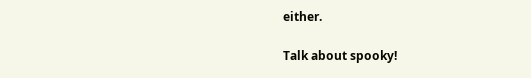either.

Talk about spooky!